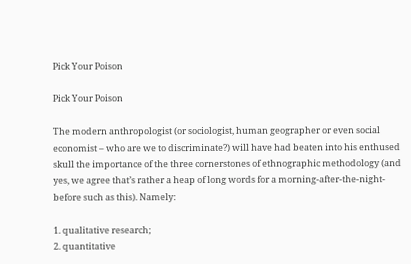Pick Your Poison

Pick Your Poison

The modern anthropologist (or sociologist, human geographer or even social economist – who are we to discriminate?) will have had beaten into his enthused skull the importance of the three cornerstones of ethnographic methodology (and yes, we agree that’s rather a heap of long words for a morning-after-the-night-before such as this). Namely:

1. qualitative research;
2. quantitative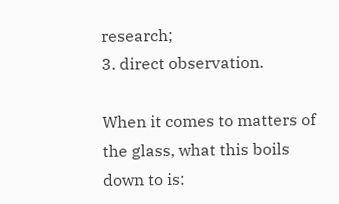research;
3. direct observation.

When it comes to matters of the glass, what this boils down to is: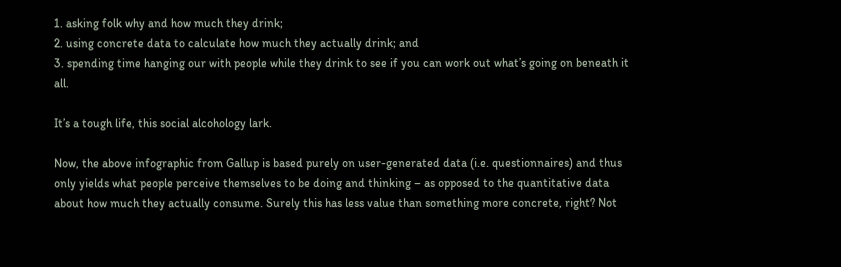1. asking folk why and how much they drink;
2. using concrete data to calculate how much they actually drink; and
3. spending time hanging our with people while they drink to see if you can work out what’s going on beneath it all.

It’s a tough life, this social alcohology lark.

Now, the above infographic from Gallup is based purely on user-generated data (i.e. questionnaires) and thus only yields what people perceive themselves to be doing and thinking – as opposed to the quantitative data about how much they actually consume. Surely this has less value than something more concrete, right? Not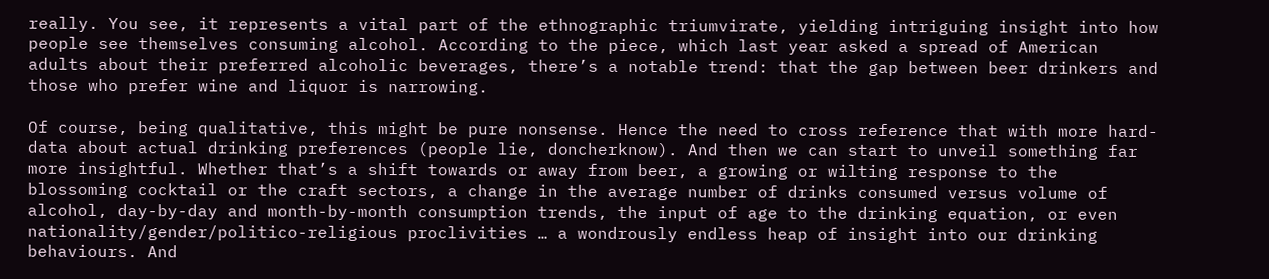really. You see, it represents a vital part of the ethnographic triumvirate, yielding intriguing insight into how people see themselves consuming alcohol. According to the piece, which last year asked a spread of American adults about their preferred alcoholic beverages, there’s a notable trend: that the gap between beer drinkers and those who prefer wine and liquor is narrowing.

Of course, being qualitative, this might be pure nonsense. Hence the need to cross reference that with more hard-data about actual drinking preferences (people lie, doncherknow). And then we can start to unveil something far more insightful. Whether that’s a shift towards or away from beer, a growing or wilting response to the blossoming cocktail or the craft sectors, a change in the average number of drinks consumed versus volume of alcohol, day-by-day and month-by-month consumption trends, the input of age to the drinking equation, or even nationality/gender/politico-religious proclivities … a wondrously endless heap of insight into our drinking behaviours. And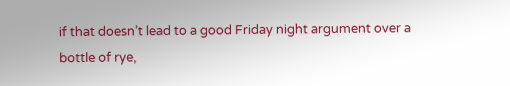if that doesn’t lead to a good Friday night argument over a bottle of rye,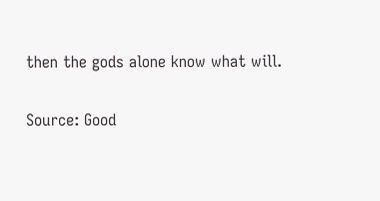then the gods alone know what will.

Source: Good